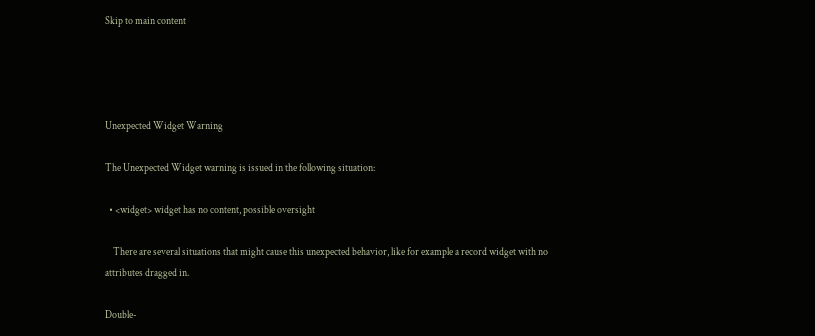Skip to main content




Unexpected Widget Warning

The Unexpected Widget warning is issued in the following situation:

  • <widget> widget has no content, possible oversight

    There are several situations that might cause this unexpected behavior, like for example a record widget with no attributes dragged in.

Double-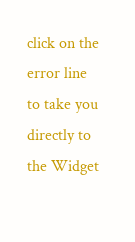click on the error line to take you directly to the Widget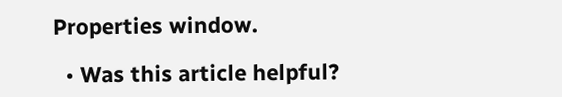Properties window.

  • Was this article helpful?